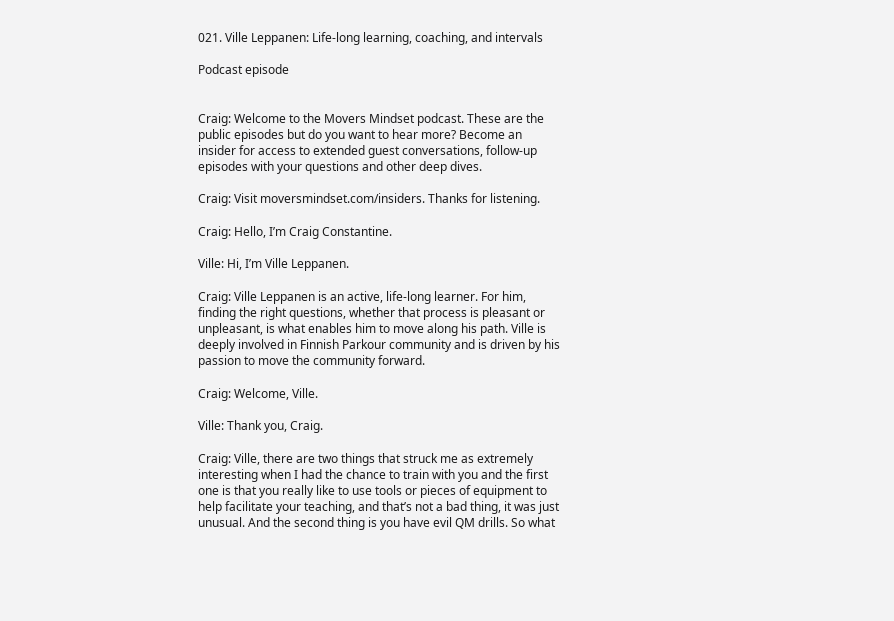021. Ville Leppanen: Life-long learning, coaching, and intervals

Podcast episode


Craig: Welcome to the Movers Mindset podcast. These are the public episodes but do you want to hear more? Become an insider for access to extended guest conversations, follow-up episodes with your questions and other deep dives.

Craig: Visit moversmindset.com/insiders. Thanks for listening.

Craig: Hello, I’m Craig Constantine.

Ville: Hi, I’m Ville Leppanen.

Craig: Ville Leppanen is an active, life-long learner. For him, finding the right questions, whether that process is pleasant or unpleasant, is what enables him to move along his path. Ville is deeply involved in Finnish Parkour community and is driven by his passion to move the community forward.

Craig: Welcome, Ville.

Ville: Thank you, Craig.

Craig: Ville, there are two things that struck me as extremely interesting when I had the chance to train with you and the first one is that you really like to use tools or pieces of equipment to help facilitate your teaching, and that’s not a bad thing, it was just unusual. And the second thing is you have evil QM drills. So what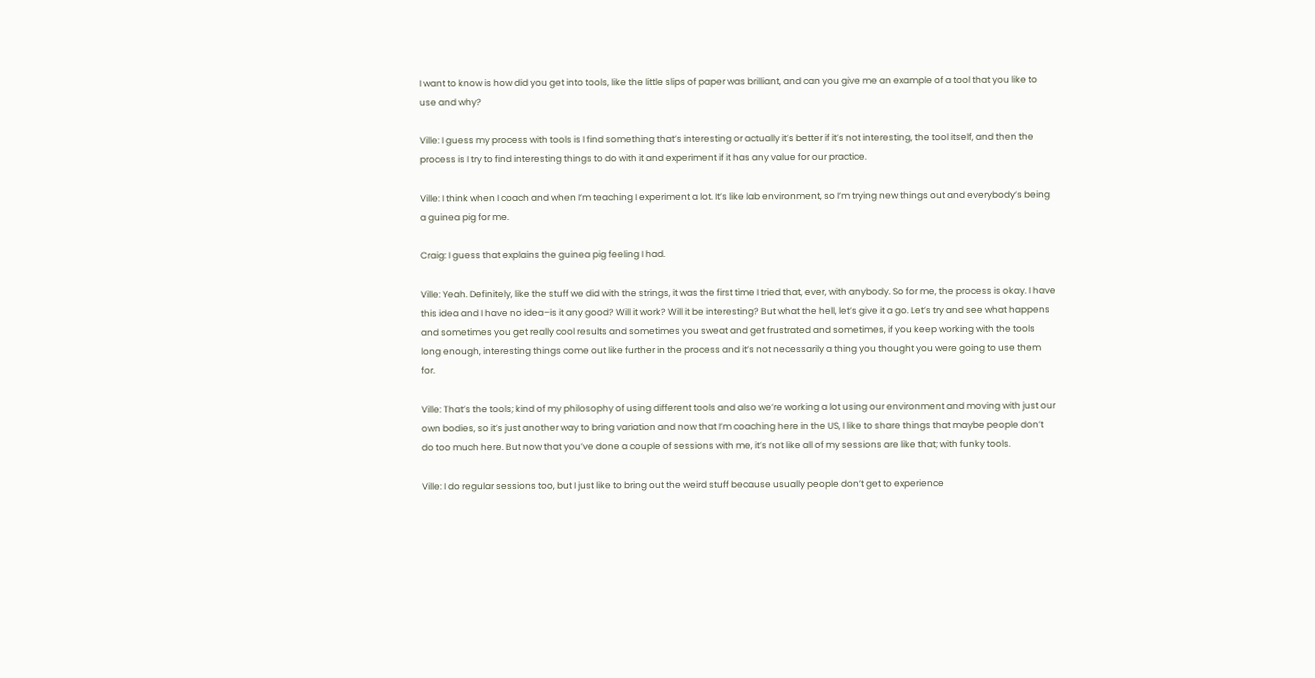I want to know is how did you get into tools, like the little slips of paper was brilliant, and can you give me an example of a tool that you like to use and why?

Ville: I guess my process with tools is I find something that’s interesting or actually it’s better if it’s not interesting, the tool itself, and then the process is I try to find interesting things to do with it and experiment if it has any value for our practice.

Ville: I think when I coach and when I’m teaching I experiment a lot. It’s like lab environment, so I’m trying new things out and everybody’s being a guinea pig for me.

Craig: I guess that explains the guinea pig feeling I had.

Ville: Yeah. Definitely, like the stuff we did with the strings, it was the first time I tried that, ever, with anybody. So for me, the process is okay. I have this idea and I have no idea–is it any good? Will it work? Will it be interesting? But what the hell, let’s give it a go. Let’s try and see what happens and sometimes you get really cool results and sometimes you sweat and get frustrated and sometimes, if you keep working with the tools long enough, interesting things come out like further in the process and it’s not necessarily a thing you thought you were going to use them for.

Ville: That’s the tools; kind of my philosophy of using different tools and also we’re working a lot using our environment and moving with just our own bodies, so it’s just another way to bring variation and now that I’m coaching here in the US, I like to share things that maybe people don’t do too much here. But now that you’ve done a couple of sessions with me, it’s not like all of my sessions are like that; with funky tools.

Ville: I do regular sessions too, but I just like to bring out the weird stuff because usually people don’t get to experience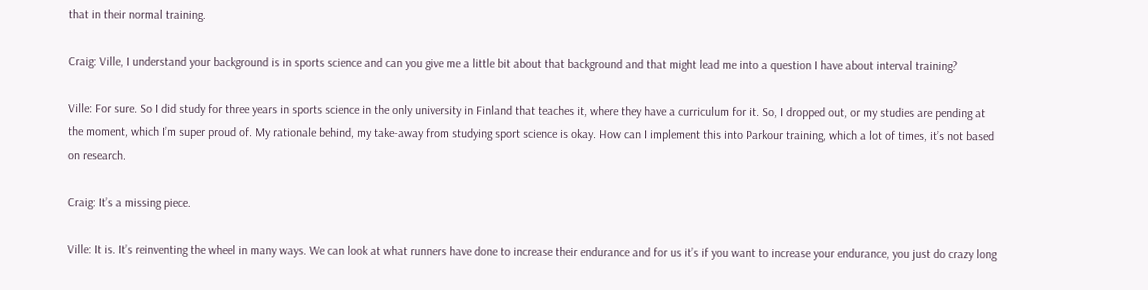that in their normal training.

Craig: Ville, I understand your background is in sports science and can you give me a little bit about that background and that might lead me into a question I have about interval training?

Ville: For sure. So I did study for three years in sports science in the only university in Finland that teaches it, where they have a curriculum for it. So, I dropped out, or my studies are pending at the moment, which I’m super proud of. My rationale behind, my take-away from studying sport science is okay. How can I implement this into Parkour training, which a lot of times, it’s not based on research.

Craig: It’s a missing piece.

Ville: It is. It’s reinventing the wheel in many ways. We can look at what runners have done to increase their endurance and for us it’s if you want to increase your endurance, you just do crazy long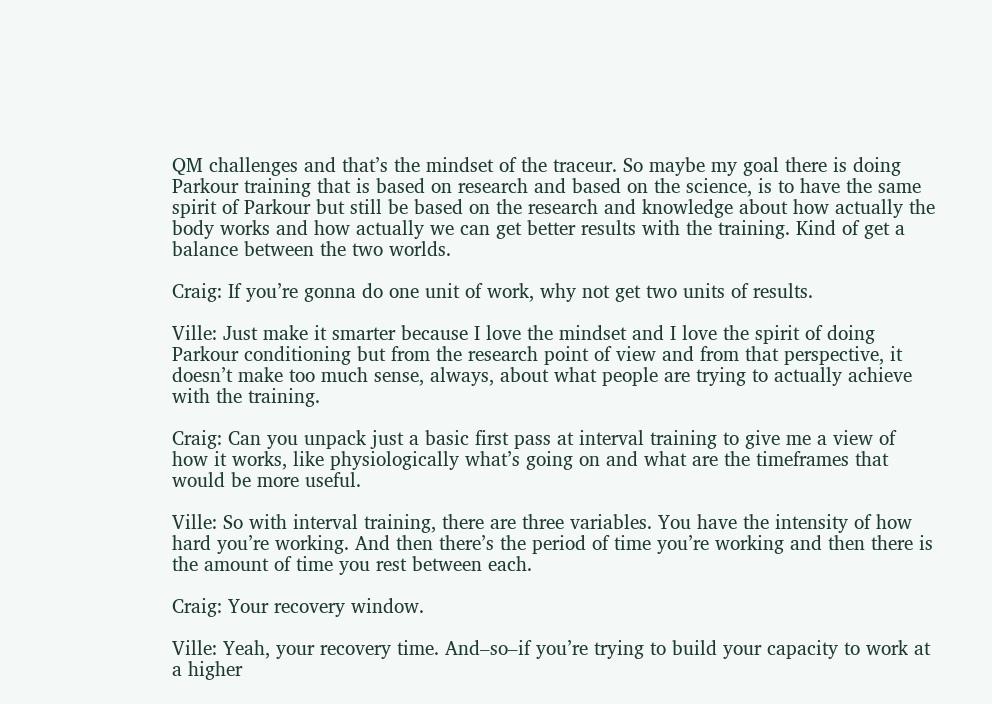QM challenges and that’s the mindset of the traceur. So maybe my goal there is doing Parkour training that is based on research and based on the science, is to have the same spirit of Parkour but still be based on the research and knowledge about how actually the body works and how actually we can get better results with the training. Kind of get a balance between the two worlds.

Craig: If you’re gonna do one unit of work, why not get two units of results.

Ville: Just make it smarter because I love the mindset and I love the spirit of doing Parkour conditioning but from the research point of view and from that perspective, it doesn’t make too much sense, always, about what people are trying to actually achieve with the training.

Craig: Can you unpack just a basic first pass at interval training to give me a view of how it works, like physiologically what’s going on and what are the timeframes that would be more useful.

Ville: So with interval training, there are three variables. You have the intensity of how hard you’re working. And then there’s the period of time you’re working and then there is the amount of time you rest between each.

Craig: Your recovery window.

Ville: Yeah, your recovery time. And–so–if you’re trying to build your capacity to work at a higher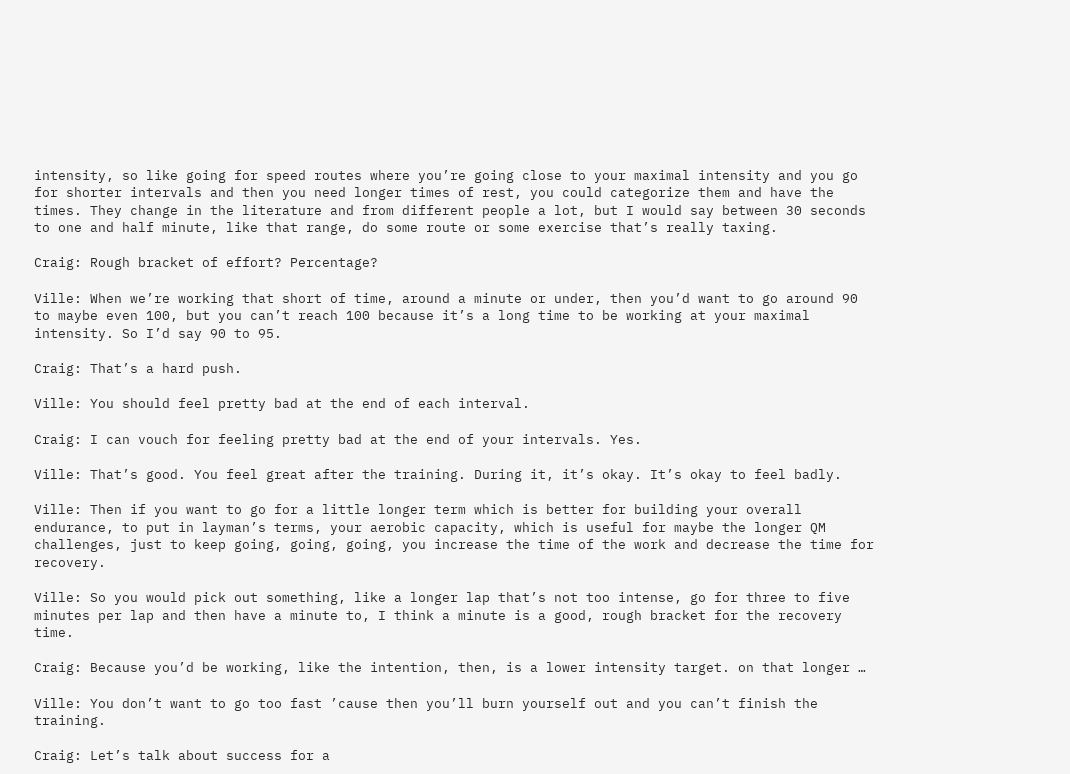intensity, so like going for speed routes where you’re going close to your maximal intensity and you go for shorter intervals and then you need longer times of rest, you could categorize them and have the times. They change in the literature and from different people a lot, but I would say between 30 seconds to one and half minute, like that range, do some route or some exercise that’s really taxing.

Craig: Rough bracket of effort? Percentage?

Ville: When we’re working that short of time, around a minute or under, then you’d want to go around 90 to maybe even 100, but you can’t reach 100 because it’s a long time to be working at your maximal intensity. So I’d say 90 to 95.

Craig: That’s a hard push.

Ville: You should feel pretty bad at the end of each interval.

Craig: I can vouch for feeling pretty bad at the end of your intervals. Yes.

Ville: That’s good. You feel great after the training. During it, it’s okay. It’s okay to feel badly.

Ville: Then if you want to go for a little longer term which is better for building your overall endurance, to put in layman’s terms, your aerobic capacity, which is useful for maybe the longer QM challenges, just to keep going, going, going, you increase the time of the work and decrease the time for recovery.

Ville: So you would pick out something, like a longer lap that’s not too intense, go for three to five minutes per lap and then have a minute to, I think a minute is a good, rough bracket for the recovery time.

Craig: Because you’d be working, like the intention, then, is a lower intensity target. on that longer …

Ville: You don’t want to go too fast ’cause then you’ll burn yourself out and you can’t finish the training.

Craig: Let’s talk about success for a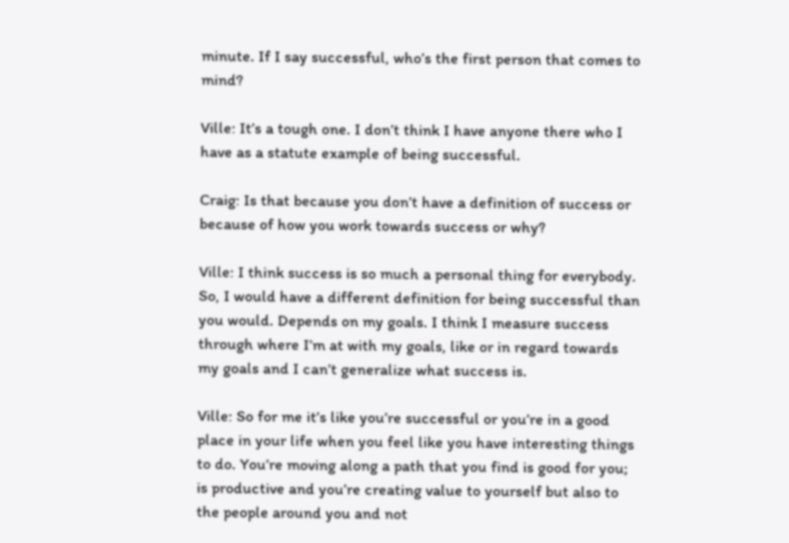minute. If I say successful, who’s the first person that comes to mind?

Ville: It’s a tough one. I don’t think I have anyone there who I have as a statute example of being successful.

Craig: Is that because you don’t have a definition of success or because of how you work towards success or why?

Ville: I think success is so much a personal thing for everybody. So, I would have a different definition for being successful than you would. Depends on my goals. I think I measure success through where I’m at with my goals, like or in regard towards my goals and I can’t generalize what success is.

Ville: So for me it’s like you’re successful or you’re in a good place in your life when you feel like you have interesting things to do. You’re moving along a path that you find is good for you; is productive and you’re creating value to yourself but also to the people around you and not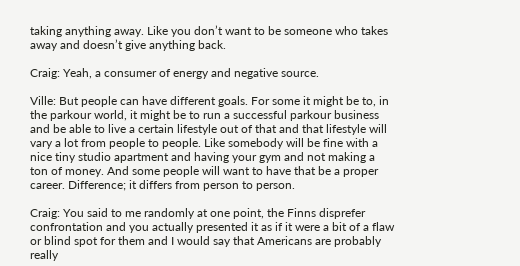taking anything away. Like you don’t want to be someone who takes away and doesn’t give anything back.

Craig: Yeah, a consumer of energy and negative source.

Ville: But people can have different goals. For some it might be to, in the parkour world, it might be to run a successful parkour business and be able to live a certain lifestyle out of that and that lifestyle will vary a lot from people to people. Like somebody will be fine with a nice tiny studio apartment and having your gym and not making a ton of money. And some people will want to have that be a proper career. Difference; it differs from person to person.

Craig: You said to me randomly at one point, the Finns disprefer confrontation and you actually presented it as if it were a bit of a flaw or blind spot for them and I would say that Americans are probably really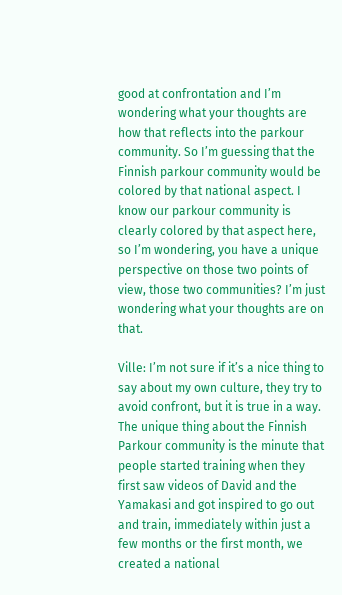good at confrontation and I’m wondering what your thoughts are how that reflects into the parkour community. So I’m guessing that the Finnish parkour community would be colored by that national aspect. I know our parkour community is clearly colored by that aspect here, so I’m wondering, you have a unique perspective on those two points of view, those two communities? I’m just wondering what your thoughts are on that.

Ville: I’m not sure if it’s a nice thing to say about my own culture, they try to avoid confront, but it is true in a way. The unique thing about the Finnish Parkour community is the minute that people started training when they first saw videos of David and the Yamakasi and got inspired to go out and train, immediately within just a few months or the first month, we created a national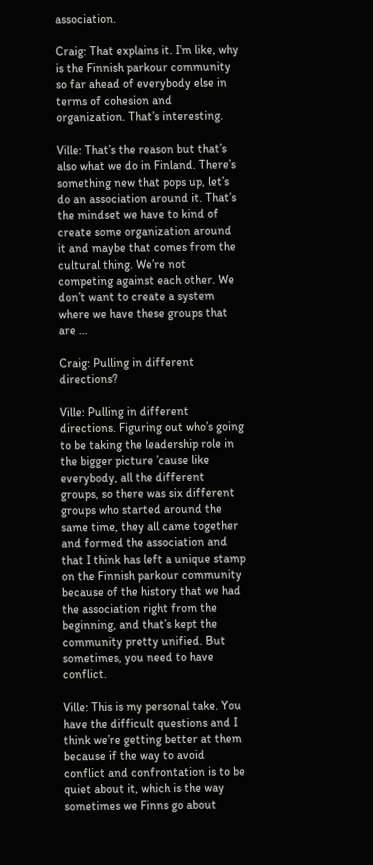association.

Craig: That explains it. I’m like, why is the Finnish parkour community so far ahead of everybody else in terms of cohesion and organization. That’s interesting.

Ville: That’s the reason but that’s also what we do in Finland. There’s something new that pops up, let’s do an association around it. That’s the mindset we have to kind of create some organization around it and maybe that comes from the cultural thing. We’re not competing against each other. We don’t want to create a system where we have these groups that are …

Craig: Pulling in different directions?

Ville: Pulling in different directions. Figuring out who’s going to be taking the leadership role in the bigger picture ’cause like everybody, all the different groups, so there was six different groups who started around the same time, they all came together and formed the association and that I think has left a unique stamp on the Finnish parkour community because of the history that we had the association right from the beginning, and that’s kept the community pretty unified. But sometimes, you need to have conflict.

Ville: This is my personal take. You have the difficult questions and I think we’re getting better at them because if the way to avoid conflict and confrontation is to be quiet about it, which is the way sometimes we Finns go about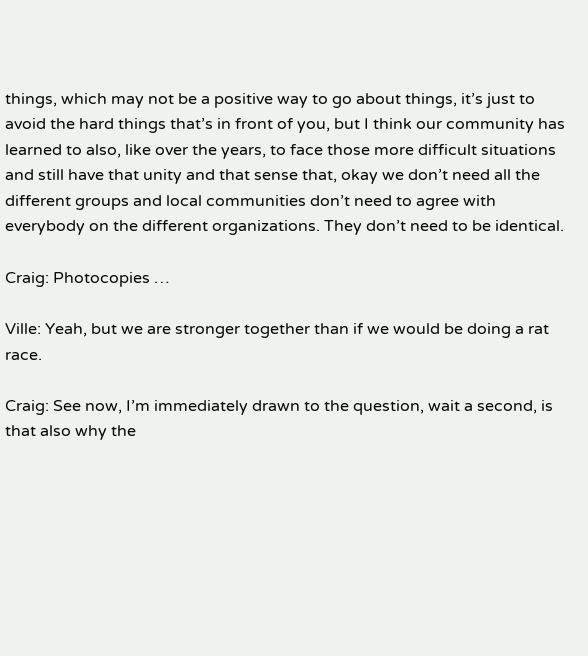things, which may not be a positive way to go about things, it’s just to avoid the hard things that’s in front of you, but I think our community has learned to also, like over the years, to face those more difficult situations and still have that unity and that sense that, okay we don’t need all the different groups and local communities don’t need to agree with everybody on the different organizations. They don’t need to be identical.

Craig: Photocopies …

Ville: Yeah, but we are stronger together than if we would be doing a rat race.

Craig: See now, I’m immediately drawn to the question, wait a second, is that also why the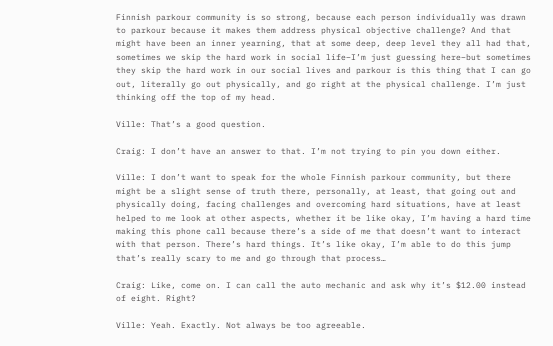Finnish parkour community is so strong, because each person individually was drawn to parkour because it makes them address physical objective challenge? And that might have been an inner yearning, that at some deep, deep level they all had that, sometimes we skip the hard work in social life–I’m just guessing here–but sometimes they skip the hard work in our social lives and parkour is this thing that I can go out, literally go out physically, and go right at the physical challenge. I’m just thinking off the top of my head.

Ville: That’s a good question.

Craig: I don’t have an answer to that. I’m not trying to pin you down either.

Ville: I don’t want to speak for the whole Finnish parkour community, but there might be a slight sense of truth there, personally, at least, that going out and physically doing, facing challenges and overcoming hard situations, have at least helped to me look at other aspects, whether it be like okay, I’m having a hard time making this phone call because there’s a side of me that doesn’t want to interact with that person. There’s hard things. It’s like okay, I’m able to do this jump that’s really scary to me and go through that process…

Craig: Like, come on. I can call the auto mechanic and ask why it’s $12.00 instead of eight. Right?

Ville: Yeah. Exactly. Not always be too agreeable.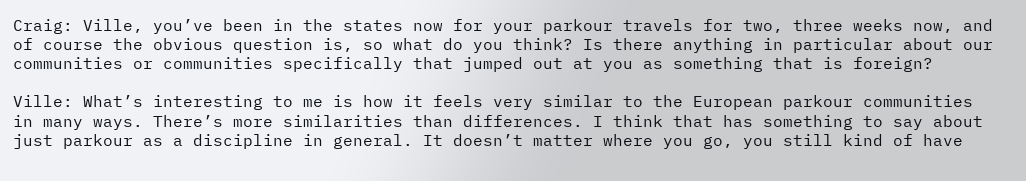Craig: Ville, you’ve been in the states now for your parkour travels for two, three weeks now, and of course the obvious question is, so what do you think? Is there anything in particular about our communities or communities specifically that jumped out at you as something that is foreign?

Ville: What’s interesting to me is how it feels very similar to the European parkour communities in many ways. There’s more similarities than differences. I think that has something to say about just parkour as a discipline in general. It doesn’t matter where you go, you still kind of have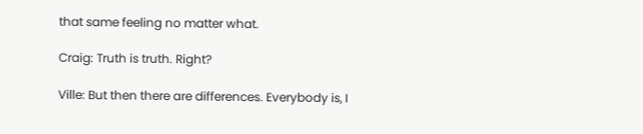that same feeling no matter what.

Craig: Truth is truth. Right?

Ville: But then there are differences. Everybody is, I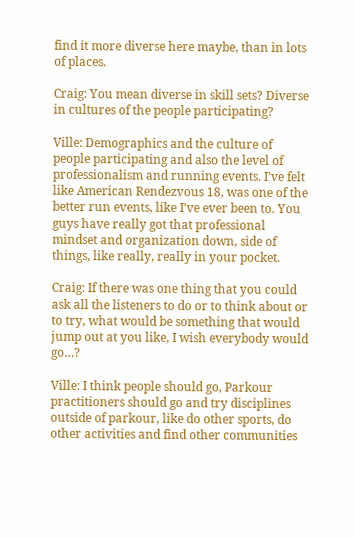find it more diverse here maybe, than in lots of places.

Craig: You mean diverse in skill sets? Diverse in cultures of the people participating?

Ville: Demographics and the culture of people participating and also the level of professionalism and running events. I’ve felt like American Rendezvous 18, was one of the better run events, like I’ve ever been to. You guys have really got that professional mindset and organization down, side of things, like really, really in your pocket.

Craig: If there was one thing that you could ask all the listeners to do or to think about or to try, what would be something that would jump out at you like, I wish everybody would go…?

Ville: I think people should go, Parkour practitioners should go and try disciplines outside of parkour, like do other sports, do other activities and find other communities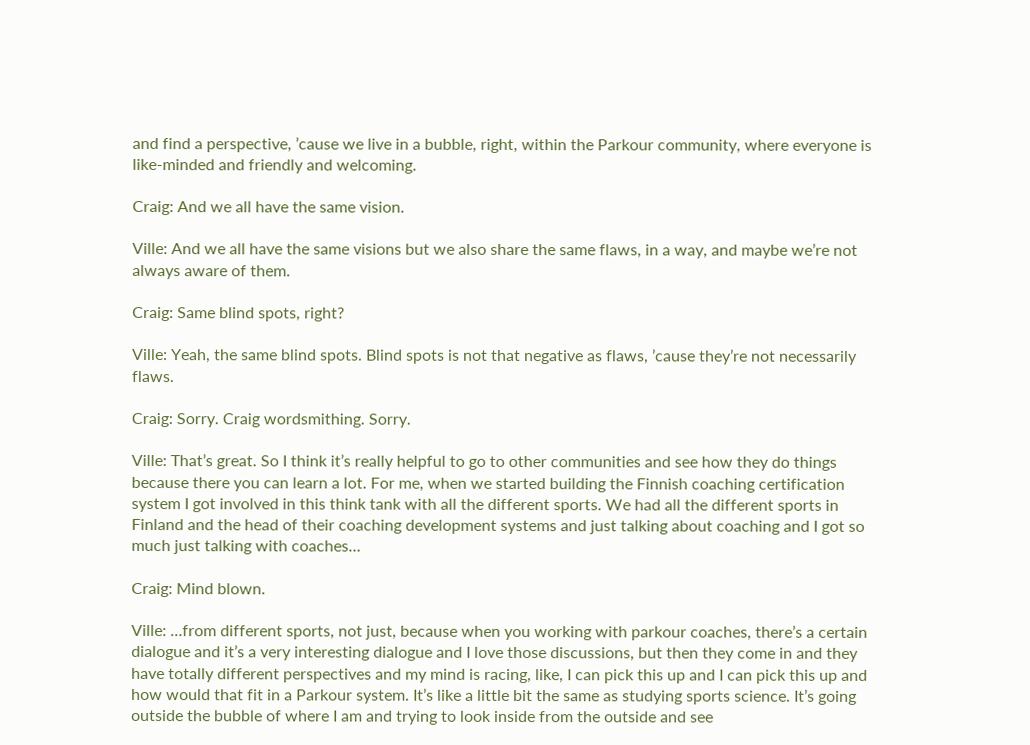and find a perspective, ’cause we live in a bubble, right, within the Parkour community, where everyone is like-minded and friendly and welcoming.

Craig: And we all have the same vision.

Ville: And we all have the same visions but we also share the same flaws, in a way, and maybe we’re not always aware of them.

Craig: Same blind spots, right?

Ville: Yeah, the same blind spots. Blind spots is not that negative as flaws, ’cause they’re not necessarily flaws.

Craig: Sorry. Craig wordsmithing. Sorry.

Ville: That’s great. So I think it’s really helpful to go to other communities and see how they do things because there you can learn a lot. For me, when we started building the Finnish coaching certification system I got involved in this think tank with all the different sports. We had all the different sports in Finland and the head of their coaching development systems and just talking about coaching and I got so much just talking with coaches…

Craig: Mind blown.

Ville: …from different sports, not just, because when you working with parkour coaches, there’s a certain dialogue and it’s a very interesting dialogue and I love those discussions, but then they come in and they have totally different perspectives and my mind is racing, like, I can pick this up and I can pick this up and how would that fit in a Parkour system. It’s like a little bit the same as studying sports science. It’s going outside the bubble of where I am and trying to look inside from the outside and see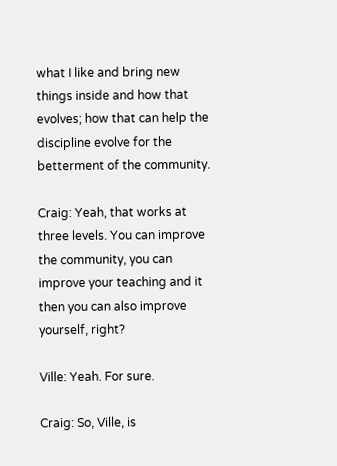what I like and bring new things inside and how that evolves; how that can help the discipline evolve for the betterment of the community.

Craig: Yeah, that works at three levels. You can improve the community, you can improve your teaching and it then you can also improve yourself, right?

Ville: Yeah. For sure.

Craig: So, Ville, is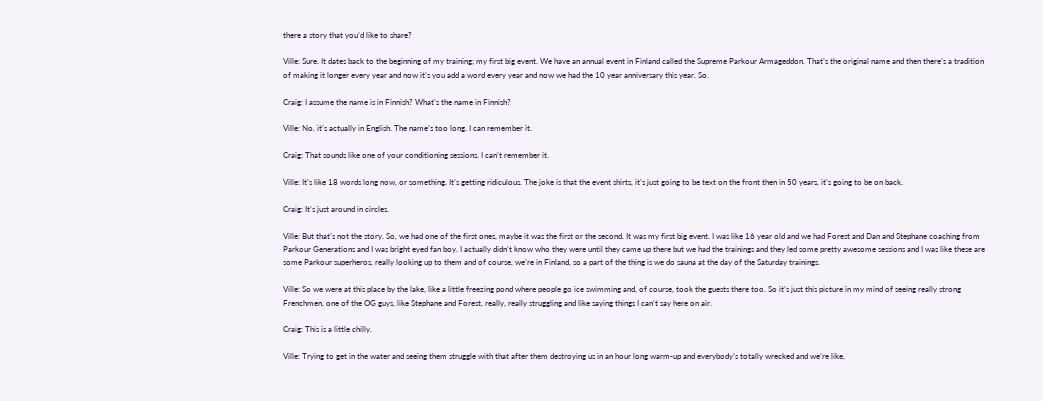there a story that you’d like to share?

Ville: Sure. It dates back to the beginning of my training; my first big event. We have an annual event in Finland called the Supreme Parkour Armageddon. That’s the original name and then there’s a tradition of making it longer every year and now it’s you add a word every year and now we had the 10 year anniversary this year. So.

Craig: I assume the name is in Finnish? What’s the name in Finnish?

Ville: No, it’s actually in English. The name’s too long. I can remember it.

Craig: That sounds like one of your conditioning sessions. I can’t remember it.

Ville: It’s like 18 words long now, or something. It’s getting ridiculous. The joke is that the event shirts, it’s just going to be text on the front then in 50 years, it’s going to be on back.

Craig: It’s just around in circles.

Ville: But that’s not the story. So, we had one of the first ones, maybe it was the first or the second. It was my first big event. I was like 16 year old and we had Forest and Dan and Stephane coaching from Parkour Generations and I was bright eyed fan boy. I actually didn’t know who they were until they came up there but we had the trainings and they led some pretty awesome sessions and I was like these are some Parkour superheros, really looking up to them and of course, we’re in Finland, so a part of the thing is we do sauna at the day of the Saturday trainings.

Ville: So we were at this place by the lake, like a little freezing pond where people go ice swimming and, of course, took the guests there too. So it’s just this picture in my mind of seeing really strong Frenchmen, one of the OG guys, like Stephane and Forest, really, really struggling and like saying things I can’t say here on air.

Craig: This is a little chilly.

Ville: Trying to get in the water and seeing them struggle with that after them destroying us in an hour long warm-up and everybody’s totally wrecked and we’re like,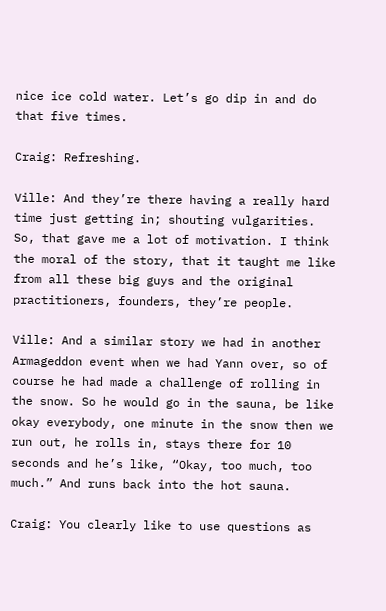nice ice cold water. Let’s go dip in and do that five times.

Craig: Refreshing.

Ville: And they’re there having a really hard time just getting in; shouting vulgarities. So, that gave me a lot of motivation. I think the moral of the story, that it taught me like from all these big guys and the original practitioners, founders, they’re people.

Ville: And a similar story we had in another Armageddon event when we had Yann over, so of course he had made a challenge of rolling in the snow. So he would go in the sauna, be like okay everybody, one minute in the snow then we run out, he rolls in, stays there for 10 seconds and he’s like, “Okay, too much, too much.” And runs back into the hot sauna.

Craig: You clearly like to use questions as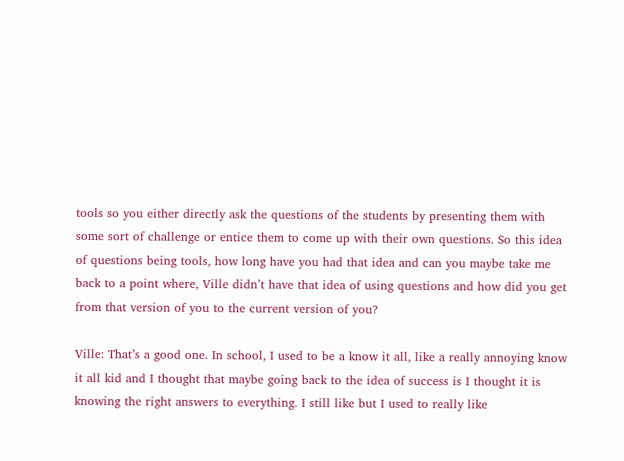tools so you either directly ask the questions of the students by presenting them with some sort of challenge or entice them to come up with their own questions. So this idea of questions being tools, how long have you had that idea and can you maybe take me back to a point where, Ville didn’t have that idea of using questions and how did you get from that version of you to the current version of you?

Ville: That’s a good one. In school, I used to be a know it all, like a really annoying know it all kid and I thought that maybe going back to the idea of success is I thought it is knowing the right answers to everything. I still like but I used to really like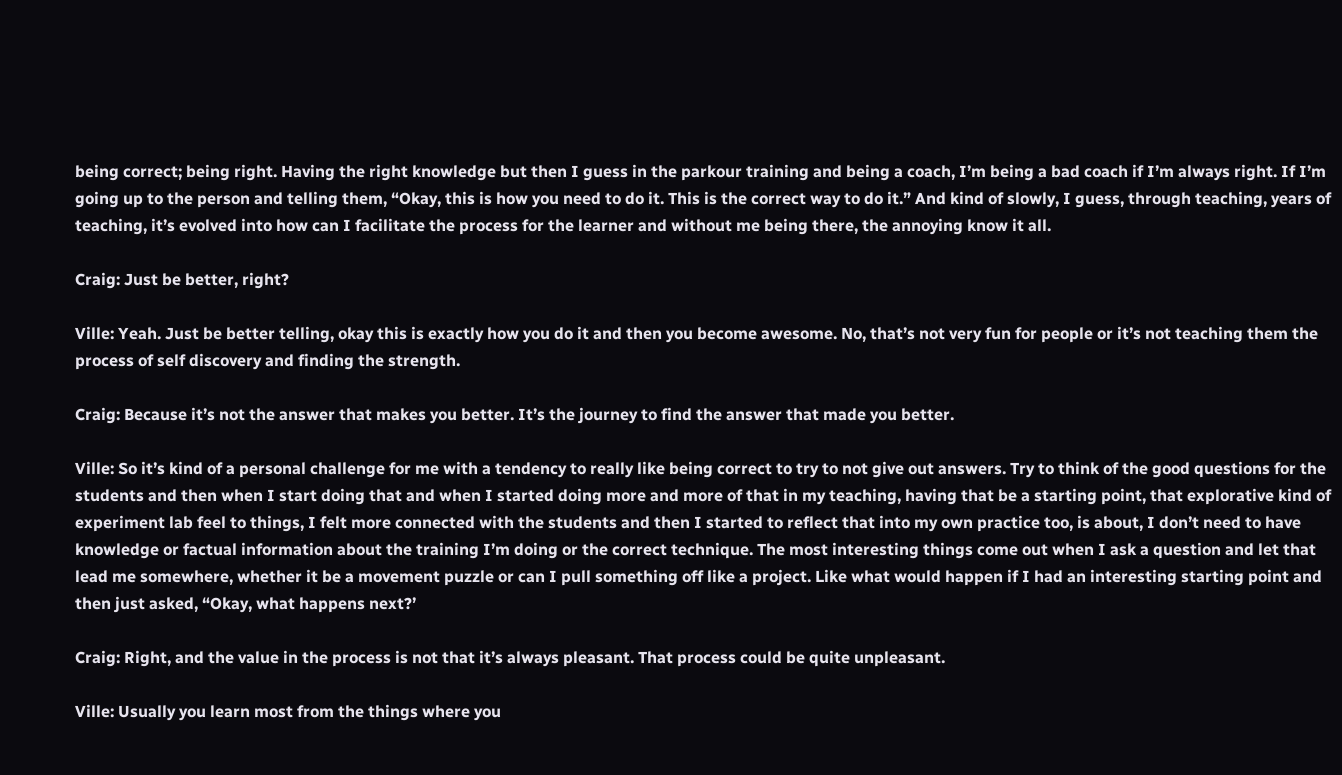being correct; being right. Having the right knowledge but then I guess in the parkour training and being a coach, I’m being a bad coach if I’m always right. If I’m going up to the person and telling them, “Okay, this is how you need to do it. This is the correct way to do it.” And kind of slowly, I guess, through teaching, years of teaching, it’s evolved into how can I facilitate the process for the learner and without me being there, the annoying know it all.

Craig: Just be better, right?

Ville: Yeah. Just be better telling, okay this is exactly how you do it and then you become awesome. No, that’s not very fun for people or it’s not teaching them the process of self discovery and finding the strength.

Craig: Because it’s not the answer that makes you better. It’s the journey to find the answer that made you better.

Ville: So it’s kind of a personal challenge for me with a tendency to really like being correct to try to not give out answers. Try to think of the good questions for the students and then when I start doing that and when I started doing more and more of that in my teaching, having that be a starting point, that explorative kind of experiment lab feel to things, I felt more connected with the students and then I started to reflect that into my own practice too, is about, I don’t need to have knowledge or factual information about the training I’m doing or the correct technique. The most interesting things come out when I ask a question and let that lead me somewhere, whether it be a movement puzzle or can I pull something off like a project. Like what would happen if I had an interesting starting point and then just asked, “Okay, what happens next?’

Craig: Right, and the value in the process is not that it’s always pleasant. That process could be quite unpleasant.

Ville: Usually you learn most from the things where you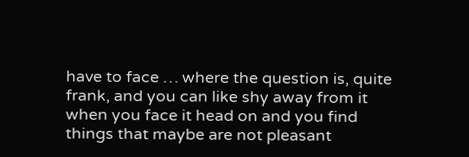have to face … where the question is, quite frank, and you can like shy away from it when you face it head on and you find things that maybe are not pleasant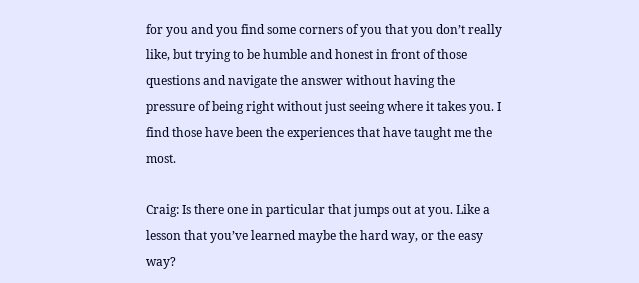for you and you find some corners of you that you don’t really like, but trying to be humble and honest in front of those questions and navigate the answer without having the pressure of being right without just seeing where it takes you. I find those have been the experiences that have taught me the most.

Craig: Is there one in particular that jumps out at you. Like a lesson that you’ve learned maybe the hard way, or the easy way?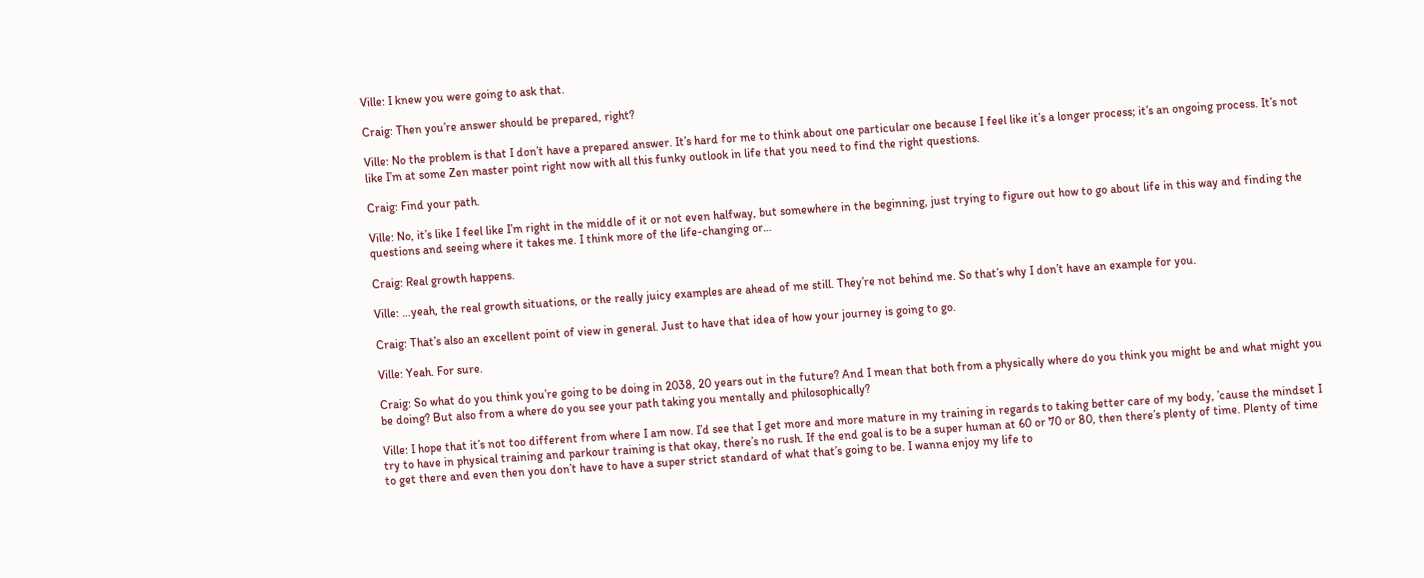Ville: I knew you were going to ask that.

Craig: Then you’re answer should be prepared, right?

Ville: No the problem is that I don’t have a prepared answer. It’s hard for me to think about one particular one because I feel like it’s a longer process; it’s an ongoing process. It’s not like I’m at some Zen master point right now with all this funky outlook in life that you need to find the right questions.

Craig: Find your path.

Ville: No, it’s like I feel like I’m right in the middle of it or not even halfway, but somewhere in the beginning, just trying to figure out how to go about life in this way and finding the questions and seeing where it takes me. I think more of the life-changing or…

Craig: Real growth happens.

Ville: …yeah, the real growth situations, or the really juicy examples are ahead of me still. They’re not behind me. So that’s why I don’t have an example for you.

Craig: That’s also an excellent point of view in general. Just to have that idea of how your journey is going to go.

Ville: Yeah. For sure.

Craig: So what do you think you’re going to be doing in 2038, 20 years out in the future? And I mean that both from a physically where do you think you might be and what might you be doing? But also from a where do you see your path taking you mentally and philosophically?

Ville: I hope that it’s not too different from where I am now. I’d see that I get more and more mature in my training in regards to taking better care of my body, ’cause the mindset I try to have in physical training and parkour training is that okay, there’s no rush. If the end goal is to be a super human at 60 or 70 or 80, then there’s plenty of time. Plenty of time to get there and even then you don’t have to have a super strict standard of what that’s going to be. I wanna enjoy my life to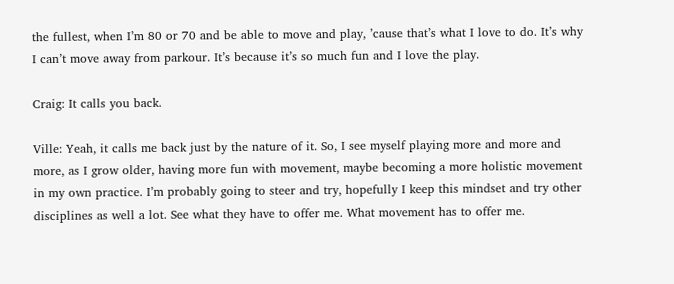the fullest, when I’m 80 or 70 and be able to move and play, ’cause that’s what I love to do. It’s why I can’t move away from parkour. It’s because it’s so much fun and I love the play.

Craig: It calls you back.

Ville: Yeah, it calls me back just by the nature of it. So, I see myself playing more and more and more, as I grow older, having more fun with movement, maybe becoming a more holistic movement in my own practice. I’m probably going to steer and try, hopefully I keep this mindset and try other disciplines as well a lot. See what they have to offer me. What movement has to offer me.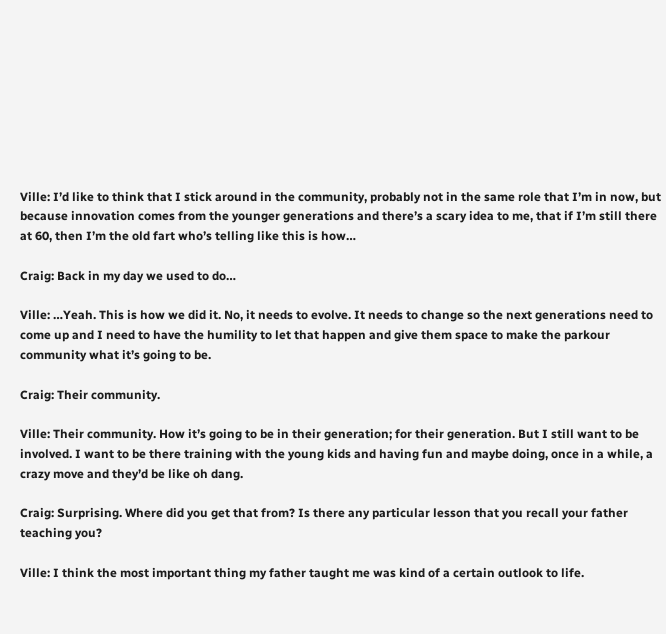Ville: I’d like to think that I stick around in the community, probably not in the same role that I’m in now, but because innovation comes from the younger generations and there’s a scary idea to me, that if I’m still there at 60, then I’m the old fart who’s telling like this is how…

Craig: Back in my day we used to do…

Ville: …Yeah. This is how we did it. No, it needs to evolve. It needs to change so the next generations need to come up and I need to have the humility to let that happen and give them space to make the parkour community what it’s going to be.

Craig: Their community.

Ville: Their community. How it’s going to be in their generation; for their generation. But I still want to be involved. I want to be there training with the young kids and having fun and maybe doing, once in a while, a crazy move and they’d be like oh dang.

Craig: Surprising. Where did you get that from? Is there any particular lesson that you recall your father teaching you?

Ville: I think the most important thing my father taught me was kind of a certain outlook to life.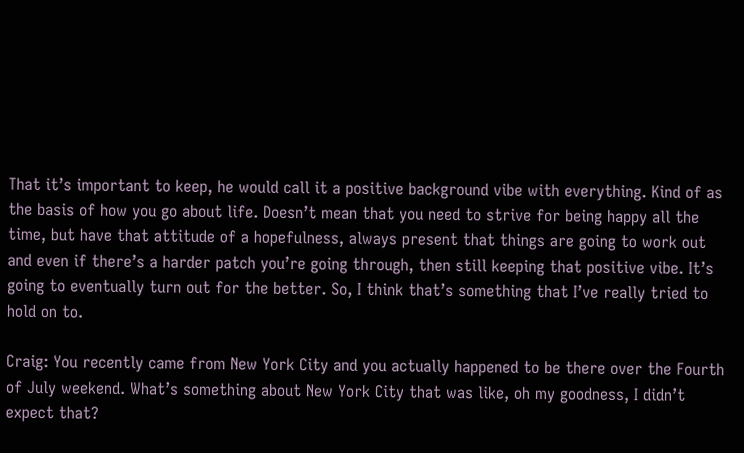That it’s important to keep, he would call it a positive background vibe with everything. Kind of as the basis of how you go about life. Doesn’t mean that you need to strive for being happy all the time, but have that attitude of a hopefulness, always present that things are going to work out and even if there’s a harder patch you’re going through, then still keeping that positive vibe. It’s going to eventually turn out for the better. So, I think that’s something that I’ve really tried to hold on to.

Craig: You recently came from New York City and you actually happened to be there over the Fourth of July weekend. What’s something about New York City that was like, oh my goodness, I didn’t expect that?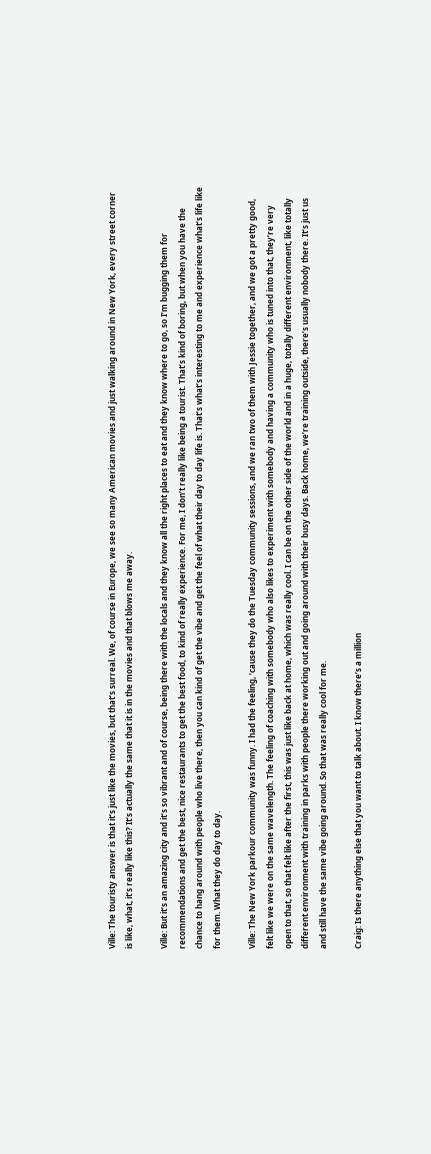Ville: The touristy answer is that it’s just like the movies, but that’s surreal. We, of course in Europe, we see so many American movies and just walking around in New York, every street corner is like, what, it’s really like this? It’s actually the same that it is in the movies and that blows me away.

Ville: But it’s an amazing city and it’s so vibrant and of course, being there with the locals and they know all the right places to eat and they know where to go, so I’m bugging them for recommendations and get the best, nice restaurants to get the best food, to kind of really experience. For me, I don’t really like being a tourist. That’s kind of boring, but when you have the chance to hang around with people who live there, then you can kind of get the vibe and get the feel of what their day to day life is. That’s what’s interesting to me and experience what’s life like for them. What they do day to day.

Ville: The New York parkour community was funny. I had the feeling, ’cause they do the Tuesday community sessions, and we ran two of them with Jessie together, and we got a pretty good, felt like we were on the same wavelength. The feeling of coaching with somebody who also likes to experiment with somebody and having a community who is tuned into that, they’re very open to that, so that felt like after the first, this was just like back at home, which was really cool. I can be on the other side of the world and in a huge, totally different environment, like totally different environment with training in parks with people there working out and going around with their busy days. Back home, we’re training outside, there’s usually nobody there. It’s just us and still have the same vibe going around. So that was really cool for me.

Craig: Is there anything else that you want to talk about. I know there’s a million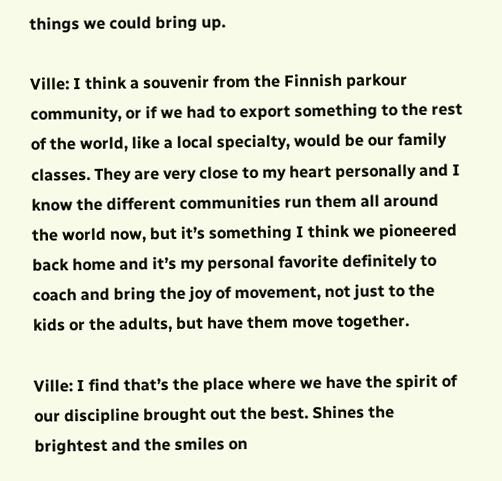things we could bring up.

Ville: I think a souvenir from the Finnish parkour community, or if we had to export something to the rest of the world, like a local specialty, would be our family classes. They are very close to my heart personally and I know the different communities run them all around the world now, but it’s something I think we pioneered back home and it’s my personal favorite definitely to coach and bring the joy of movement, not just to the kids or the adults, but have them move together.

Ville: I find that’s the place where we have the spirit of our discipline brought out the best. Shines the brightest and the smiles on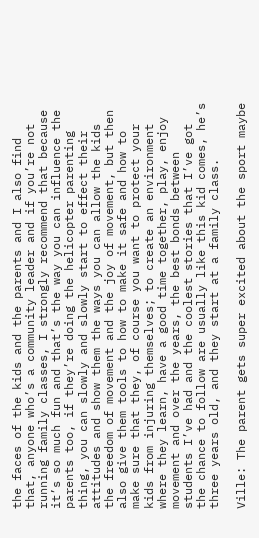the faces of the kids and the parents and I also find that, anyone who’s a community leader and if you’re not running family classes, I strongly recommend that because it’s so much fun and that’s the way you can influence the parents too, if they’re doing the helicopter parenting thing, you can slowly and slowly start to effect their attitudes and show them the ways you can allow the kids the freedom of movement and the joy of movement, but then also give them tools to how to make it safe and how to make sure that they, of course you want to protect your kids from injuring themselves; to create an environment where they learn, have a good time together, play, enjoy movement and over the years, the best bonds between students I’ve had and the coolest stories that I’ve got the chance to follow are usually like this kid comes, he’s three years old, and they start at a family class.

Ville: The parent gets super excited about the sport maybe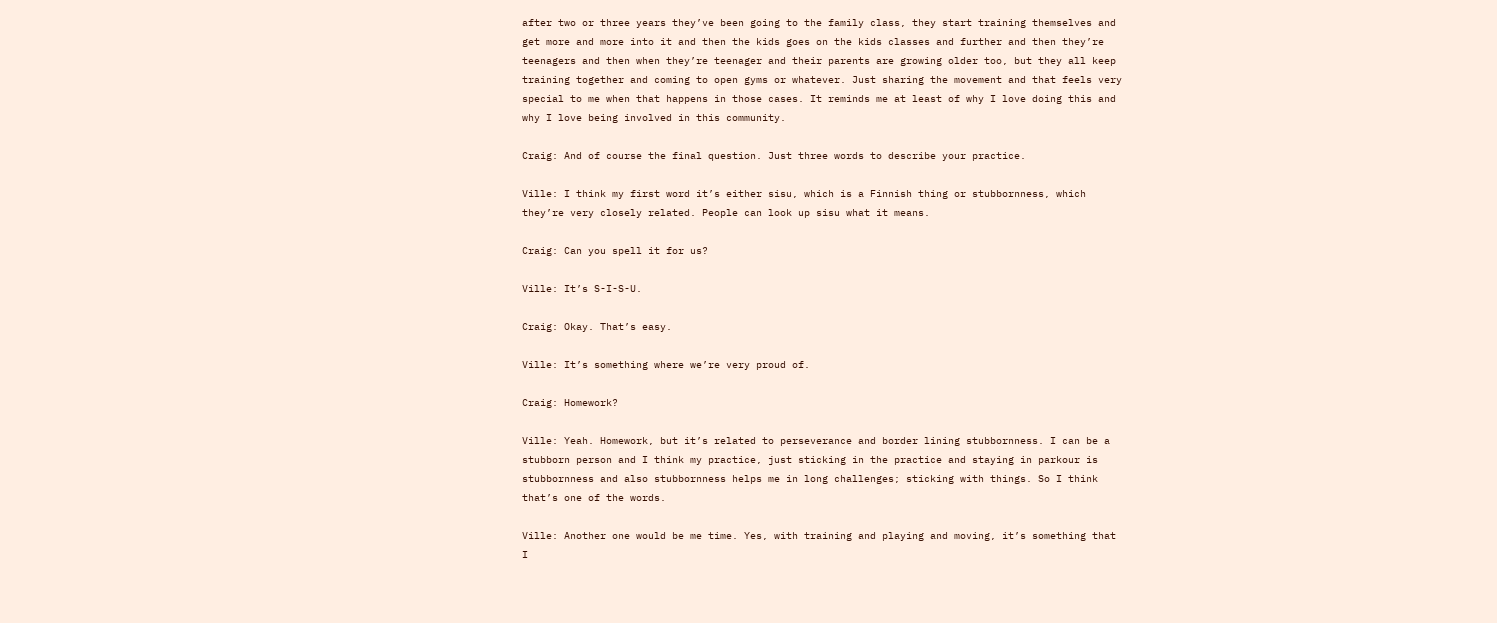after two or three years they’ve been going to the family class, they start training themselves and get more and more into it and then the kids goes on the kids classes and further and then they’re teenagers and then when they’re teenager and their parents are growing older too, but they all keep training together and coming to open gyms or whatever. Just sharing the movement and that feels very special to me when that happens in those cases. It reminds me at least of why I love doing this and why I love being involved in this community.

Craig: And of course the final question. Just three words to describe your practice.

Ville: I think my first word it’s either sisu, which is a Finnish thing or stubbornness, which they’re very closely related. People can look up sisu what it means.

Craig: Can you spell it for us?

Ville: It’s S-I-S-U.

Craig: Okay. That’s easy.

Ville: It’s something where we’re very proud of.

Craig: Homework?

Ville: Yeah. Homework, but it’s related to perseverance and border lining stubbornness. I can be a stubborn person and I think my practice, just sticking in the practice and staying in parkour is stubbornness and also stubbornness helps me in long challenges; sticking with things. So I think that’s one of the words.

Ville: Another one would be me time. Yes, with training and playing and moving, it’s something that I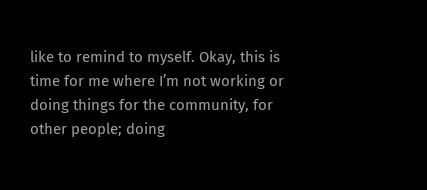like to remind to myself. Okay, this is time for me where I’m not working or doing things for the community, for other people; doing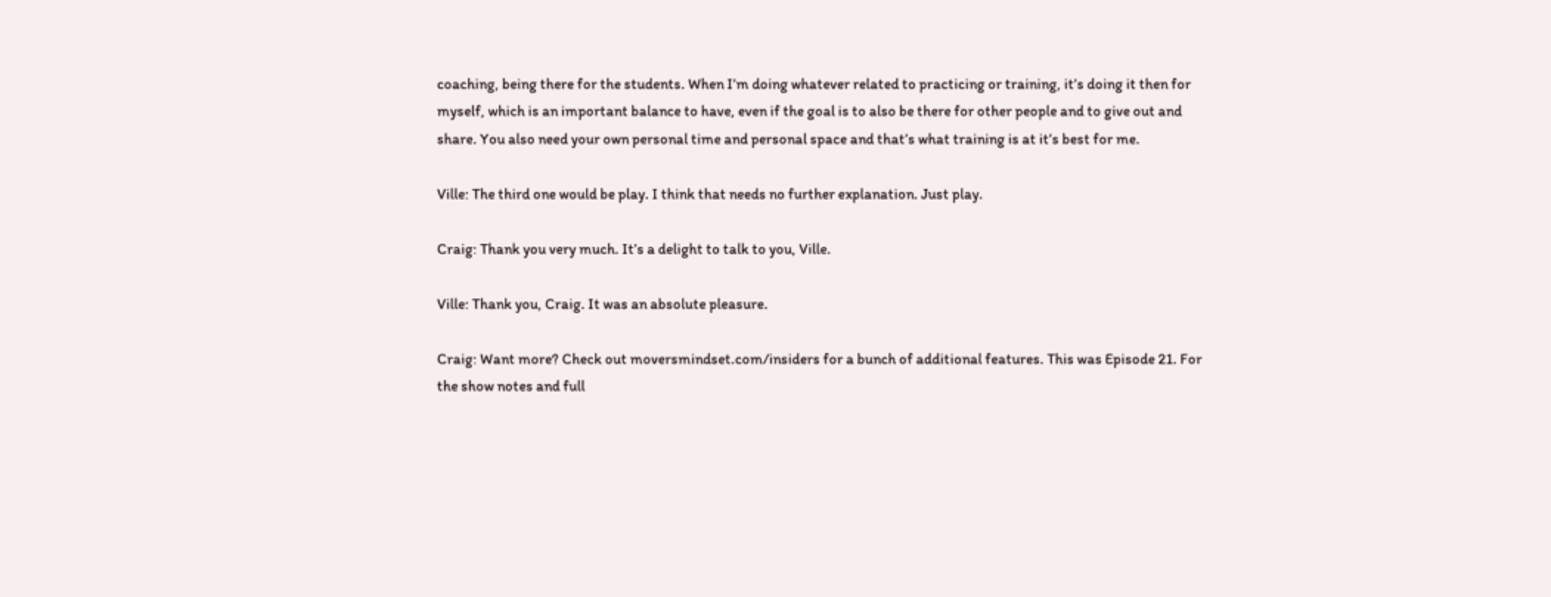coaching, being there for the students. When I’m doing whatever related to practicing or training, it’s doing it then for myself, which is an important balance to have, even if the goal is to also be there for other people and to give out and share. You also need your own personal time and personal space and that’s what training is at it’s best for me.

Ville: The third one would be play. I think that needs no further explanation. Just play.

Craig: Thank you very much. It’s a delight to talk to you, Ville.

Ville: Thank you, Craig. It was an absolute pleasure.

Craig: Want more? Check out moversmindset.com/insiders for a bunch of additional features. This was Episode 21. For the show notes and full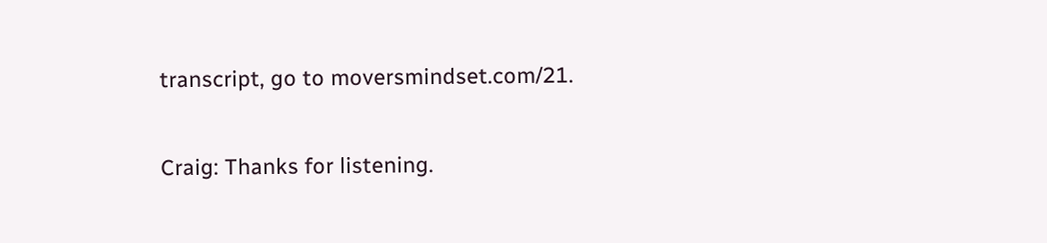transcript, go to moversmindset.com/21.

Craig: Thanks for listening.